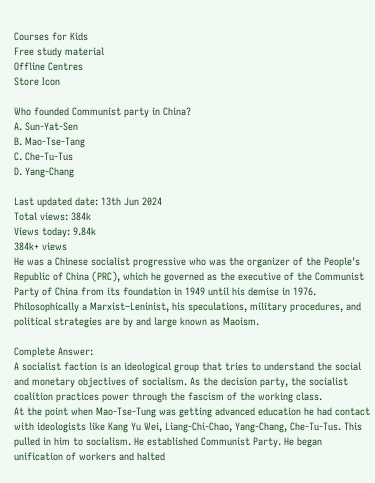Courses for Kids
Free study material
Offline Centres
Store Icon

Who founded Communist party in China?
A. Sun-Yat-Sen
B. Mao-Tse-Tang
C. Che-Tu-Tus
D. Yang-Chang

Last updated date: 13th Jun 2024
Total views: 384k
Views today: 9.84k
384k+ views
He was a Chinese socialist progressive who was the organizer of the People's Republic of China (PRC), which he governed as the executive of the Communist Party of China from its foundation in 1949 until his demise in 1976. Philosophically a Marxist–Leninist, his speculations, military procedures, and political strategies are by and large known as Maoism.

Complete Answer:
A socialist faction is an ideological group that tries to understand the social and monetary objectives of socialism. As the decision party, the socialist coalition practices power through the fascism of the working class.
At the point when Mao-Tse-Tung was getting advanced education he had contact with ideologists like Kang Yu Wei, Liang-Chi-Chao, Yang-Chang, Che-Tu-Tus. This pulled in him to socialism. He established Communist Party. He began unification of workers and halted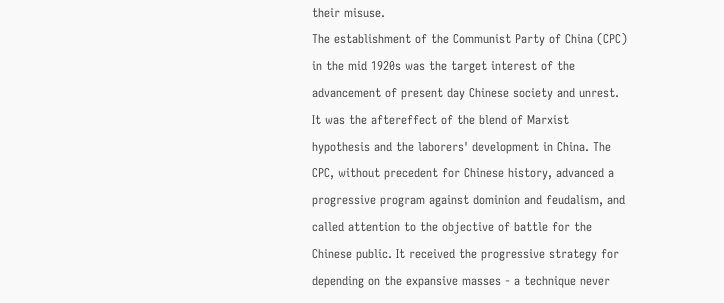their misuse.
The establishment of the Communist Party of China (CPC) in the mid 1920s was the target interest of the advancement of present day Chinese society and unrest. It was the aftereffect of the blend of Marxist hypothesis and the laborers' development in China. The CPC, without precedent for Chinese history, advanced a progressive program against dominion and feudalism, and called attention to the objective of battle for the Chinese public. It received the progressive strategy for depending on the expansive masses - a technique never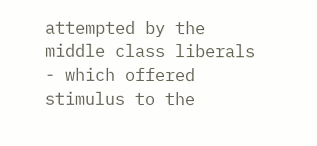attempted by the middle class liberals - which offered stimulus to the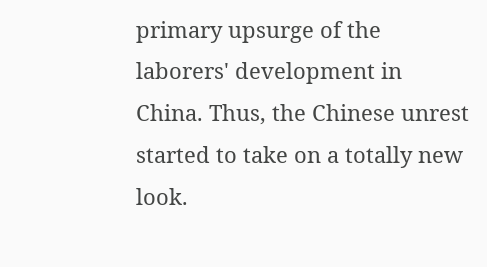primary upsurge of the laborers' development in China. Thus, the Chinese unrest started to take on a totally new look.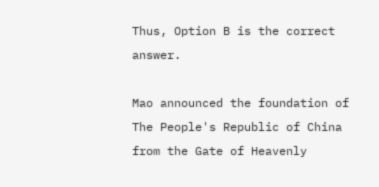Thus, Option B is the correct answer.

Mao announced the foundation of The People's Republic of China from the Gate of Heavenly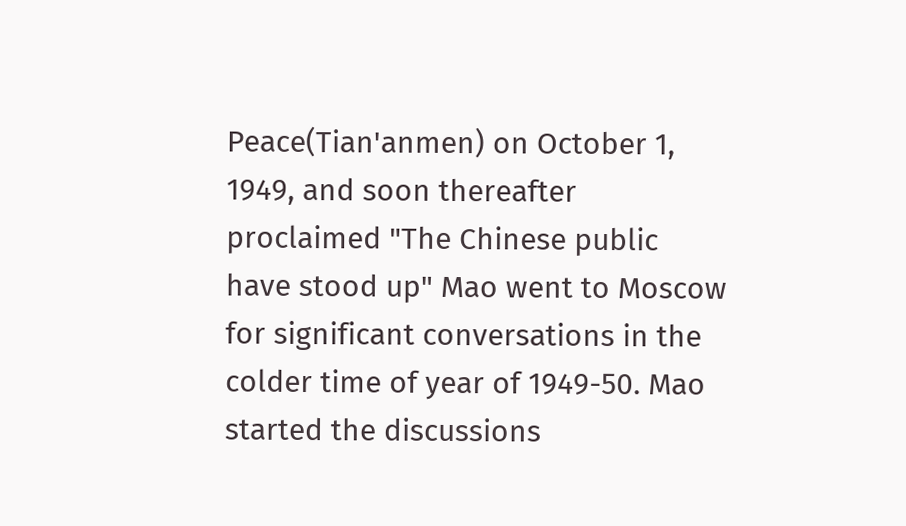Peace(Tian'anmen) on October 1, 1949, and soon thereafter proclaimed "The Chinese public have stood up" Mao went to Moscow for significant conversations in the colder time of year of 1949-50. Mao started the discussions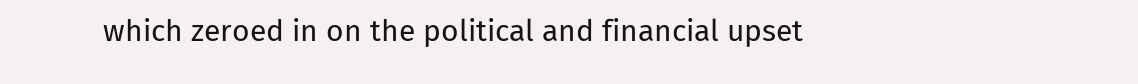which zeroed in on the political and financial upset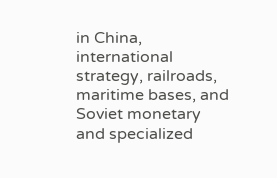in China, international strategy, railroads, maritime bases, and Soviet monetary and specialized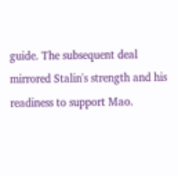guide. The subsequent deal mirrored Stalin's strength and his readiness to support Mao.